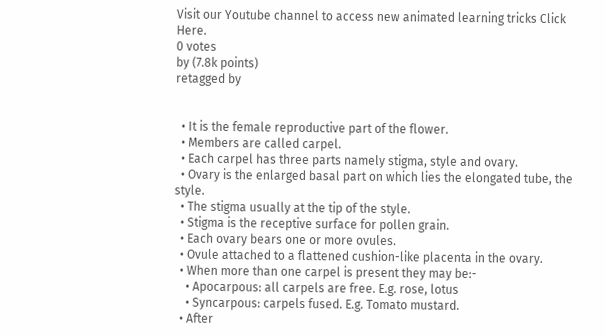Visit our Youtube channel to access new animated learning tricks Click Here.
0 votes
by (7.8k points)
retagged by


  • It is the female reproductive part of the flower.
  • Members are called carpel.
  • Each carpel has three parts namely stigma, style and ovary.
  • Ovary is the enlarged basal part on which lies the elongated tube, the style.
  • The stigma usually at the tip of the style.
  • Stigma is the receptive surface for pollen grain.
  • Each ovary bears one or more ovules.
  • Ovule attached to a flattened cushion-like placenta in the ovary.
  • When more than one carpel is present they may be:-
    • Apocarpous: all carpels are free. E.g. rose, lotus
    • Syncarpous: carpels fused. E.g. Tomato mustard.
  • After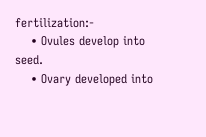fertilization:-
    • Ovules develop into seed.
    • Ovary developed into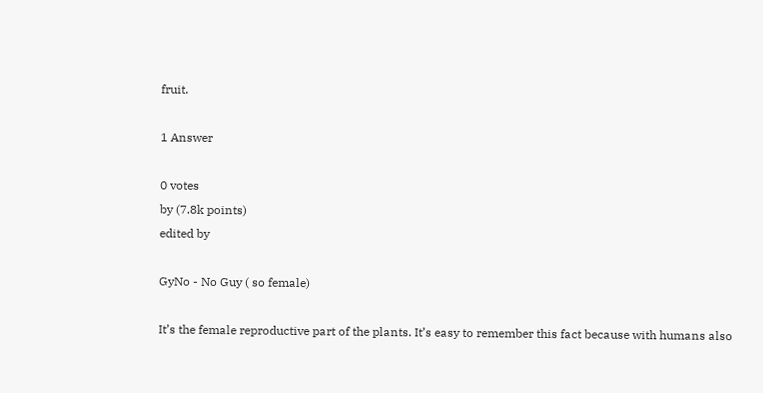fruit.

1 Answer

0 votes
by (7.8k points)
edited by

GyNo - No Guy ( so female)

It’s the female reproductive part of the plants. It’s easy to remember this fact because with humans also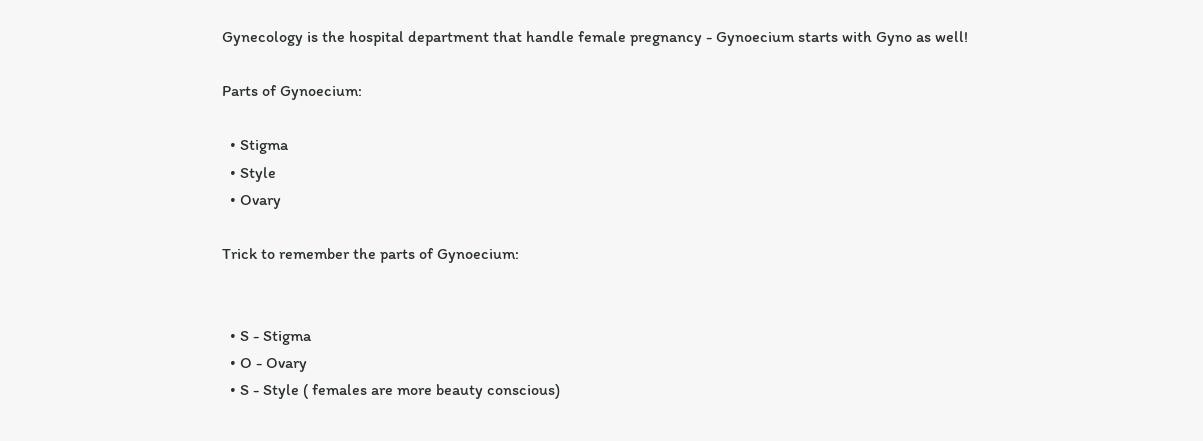Gynecology is the hospital department that handle female pregnancy - Gynoecium starts with Gyno as well!

Parts of Gynoecium:

  • Stigma
  • Style
  • Ovary

Trick to remember the parts of Gynoecium:


  • S - Stigma
  • O - Ovary
  • S - Style ( females are more beauty conscious)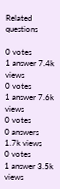Related questions

0 votes
1 answer 7.4k views
0 votes
1 answer 7.6k views
0 votes
0 answers 1.7k views
0 votes
1 answer 3.5k views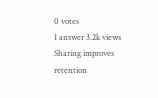0 votes
1 answer 3.2k views
Sharing improves retention